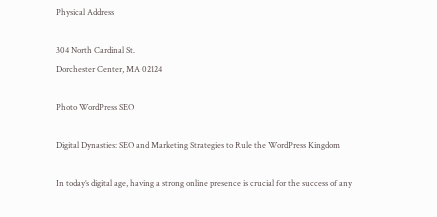Physical Address

304 North Cardinal St.
Dorchester Center, MA 02124

Photo WordPress SEO

Digital Dynasties: SEO and Marketing Strategies to Rule the WordPress Kingdom

In today’s digital age, having a strong online presence is crucial for the success of any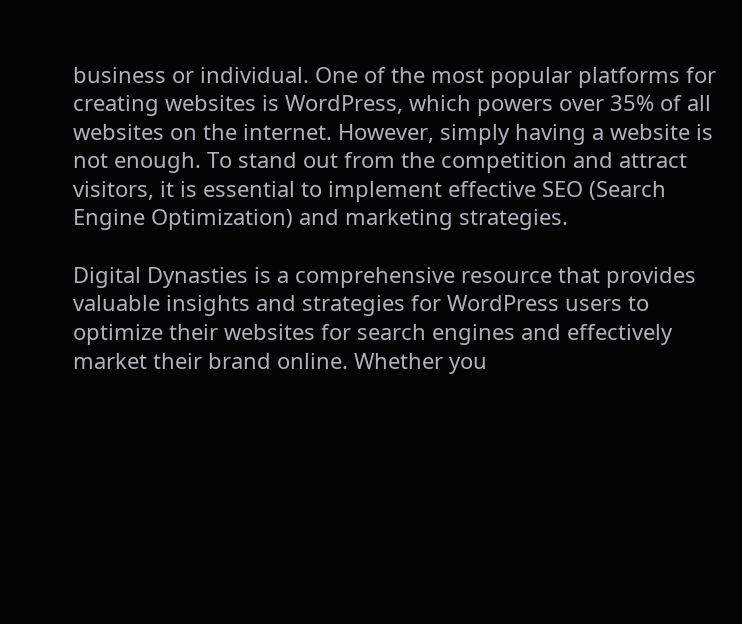business or individual. One of the most popular platforms for creating websites is WordPress, which powers over 35% of all websites on the internet. However, simply having a website is not enough. To stand out from the competition and attract visitors, it is essential to implement effective SEO (Search Engine Optimization) and marketing strategies.

Digital Dynasties is a comprehensive resource that provides valuable insights and strategies for WordPress users to optimize their websites for search engines and effectively market their brand online. Whether you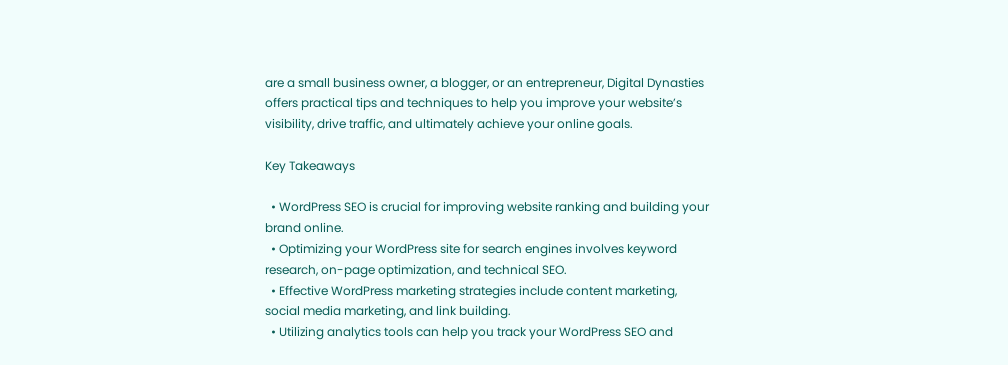are a small business owner, a blogger, or an entrepreneur, Digital Dynasties offers practical tips and techniques to help you improve your website’s visibility, drive traffic, and ultimately achieve your online goals.

Key Takeaways

  • WordPress SEO is crucial for improving website ranking and building your brand online.
  • Optimizing your WordPress site for search engines involves keyword research, on-page optimization, and technical SEO.
  • Effective WordPress marketing strategies include content marketing, social media marketing, and link building.
  • Utilizing analytics tools can help you track your WordPress SEO and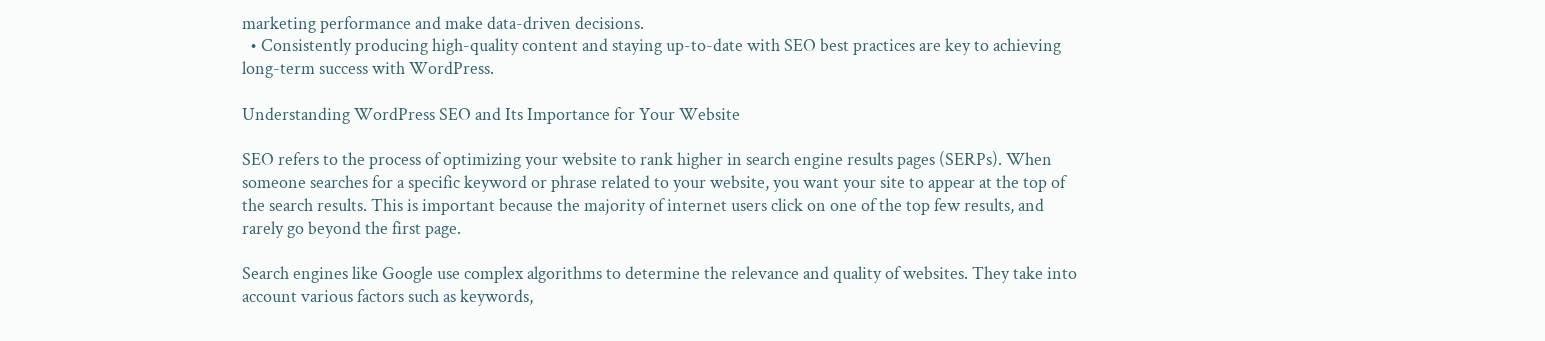marketing performance and make data-driven decisions.
  • Consistently producing high-quality content and staying up-to-date with SEO best practices are key to achieving long-term success with WordPress.

Understanding WordPress SEO and Its Importance for Your Website

SEO refers to the process of optimizing your website to rank higher in search engine results pages (SERPs). When someone searches for a specific keyword or phrase related to your website, you want your site to appear at the top of the search results. This is important because the majority of internet users click on one of the top few results, and rarely go beyond the first page.

Search engines like Google use complex algorithms to determine the relevance and quality of websites. They take into account various factors such as keywords,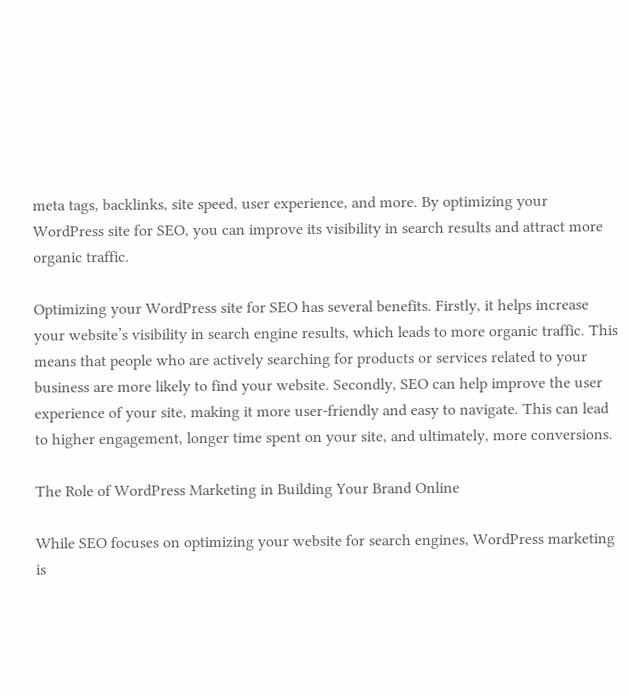meta tags, backlinks, site speed, user experience, and more. By optimizing your WordPress site for SEO, you can improve its visibility in search results and attract more organic traffic.

Optimizing your WordPress site for SEO has several benefits. Firstly, it helps increase your website’s visibility in search engine results, which leads to more organic traffic. This means that people who are actively searching for products or services related to your business are more likely to find your website. Secondly, SEO can help improve the user experience of your site, making it more user-friendly and easy to navigate. This can lead to higher engagement, longer time spent on your site, and ultimately, more conversions.

The Role of WordPress Marketing in Building Your Brand Online

While SEO focuses on optimizing your website for search engines, WordPress marketing is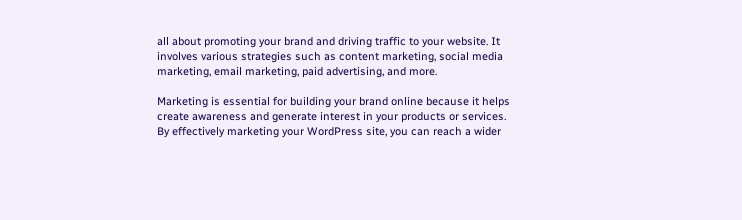all about promoting your brand and driving traffic to your website. It involves various strategies such as content marketing, social media marketing, email marketing, paid advertising, and more.

Marketing is essential for building your brand online because it helps create awareness and generate interest in your products or services. By effectively marketing your WordPress site, you can reach a wider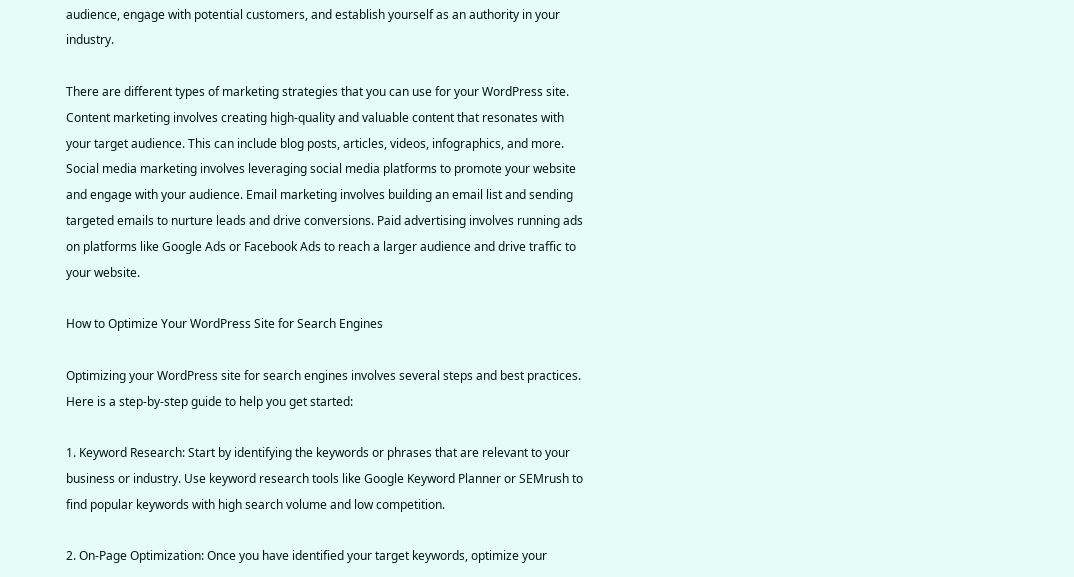audience, engage with potential customers, and establish yourself as an authority in your industry.

There are different types of marketing strategies that you can use for your WordPress site. Content marketing involves creating high-quality and valuable content that resonates with your target audience. This can include blog posts, articles, videos, infographics, and more. Social media marketing involves leveraging social media platforms to promote your website and engage with your audience. Email marketing involves building an email list and sending targeted emails to nurture leads and drive conversions. Paid advertising involves running ads on platforms like Google Ads or Facebook Ads to reach a larger audience and drive traffic to your website.

How to Optimize Your WordPress Site for Search Engines

Optimizing your WordPress site for search engines involves several steps and best practices. Here is a step-by-step guide to help you get started:

1. Keyword Research: Start by identifying the keywords or phrases that are relevant to your business or industry. Use keyword research tools like Google Keyword Planner or SEMrush to find popular keywords with high search volume and low competition.

2. On-Page Optimization: Once you have identified your target keywords, optimize your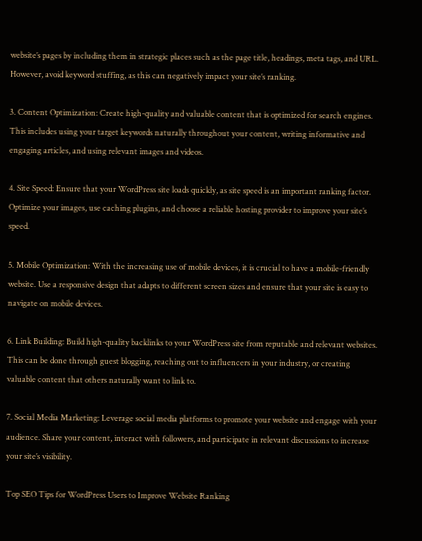website’s pages by including them in strategic places such as the page title, headings, meta tags, and URL. However, avoid keyword stuffing, as this can negatively impact your site’s ranking.

3. Content Optimization: Create high-quality and valuable content that is optimized for search engines. This includes using your target keywords naturally throughout your content, writing informative and engaging articles, and using relevant images and videos.

4. Site Speed: Ensure that your WordPress site loads quickly, as site speed is an important ranking factor. Optimize your images, use caching plugins, and choose a reliable hosting provider to improve your site’s speed.

5. Mobile Optimization: With the increasing use of mobile devices, it is crucial to have a mobile-friendly website. Use a responsive design that adapts to different screen sizes and ensure that your site is easy to navigate on mobile devices.

6. Link Building: Build high-quality backlinks to your WordPress site from reputable and relevant websites. This can be done through guest blogging, reaching out to influencers in your industry, or creating valuable content that others naturally want to link to.

7. Social Media Marketing: Leverage social media platforms to promote your website and engage with your audience. Share your content, interact with followers, and participate in relevant discussions to increase your site’s visibility.

Top SEO Tips for WordPress Users to Improve Website Ranking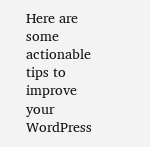Here are some actionable tips to improve your WordPress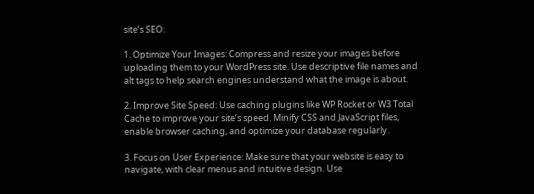site’s SEO:

1. Optimize Your Images: Compress and resize your images before uploading them to your WordPress site. Use descriptive file names and alt tags to help search engines understand what the image is about.

2. Improve Site Speed: Use caching plugins like WP Rocket or W3 Total Cache to improve your site’s speed. Minify CSS and JavaScript files, enable browser caching, and optimize your database regularly.

3. Focus on User Experience: Make sure that your website is easy to navigate, with clear menus and intuitive design. Use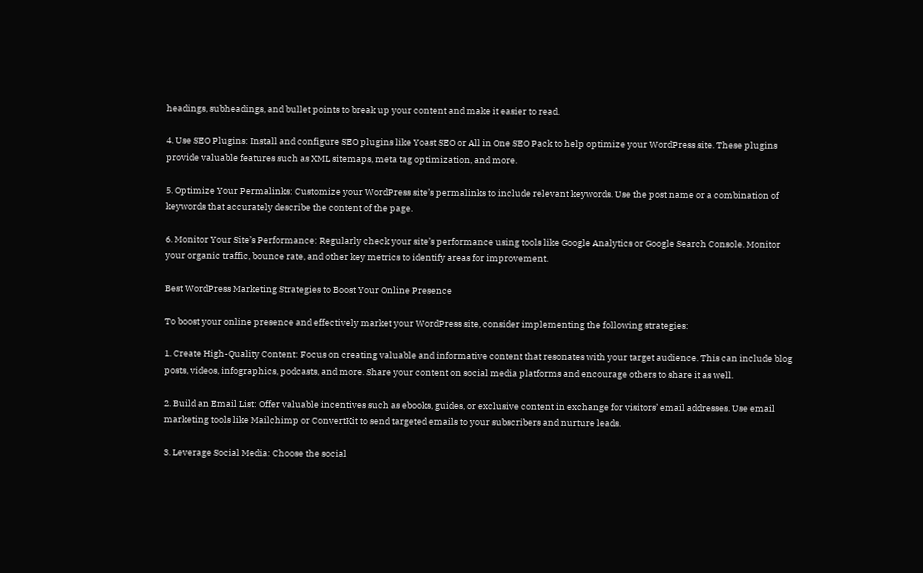headings, subheadings, and bullet points to break up your content and make it easier to read.

4. Use SEO Plugins: Install and configure SEO plugins like Yoast SEO or All in One SEO Pack to help optimize your WordPress site. These plugins provide valuable features such as XML sitemaps, meta tag optimization, and more.

5. Optimize Your Permalinks: Customize your WordPress site’s permalinks to include relevant keywords. Use the post name or a combination of keywords that accurately describe the content of the page.

6. Monitor Your Site’s Performance: Regularly check your site’s performance using tools like Google Analytics or Google Search Console. Monitor your organic traffic, bounce rate, and other key metrics to identify areas for improvement.

Best WordPress Marketing Strategies to Boost Your Online Presence

To boost your online presence and effectively market your WordPress site, consider implementing the following strategies:

1. Create High-Quality Content: Focus on creating valuable and informative content that resonates with your target audience. This can include blog posts, videos, infographics, podcasts, and more. Share your content on social media platforms and encourage others to share it as well.

2. Build an Email List: Offer valuable incentives such as ebooks, guides, or exclusive content in exchange for visitors’ email addresses. Use email marketing tools like Mailchimp or ConvertKit to send targeted emails to your subscribers and nurture leads.

3. Leverage Social Media: Choose the social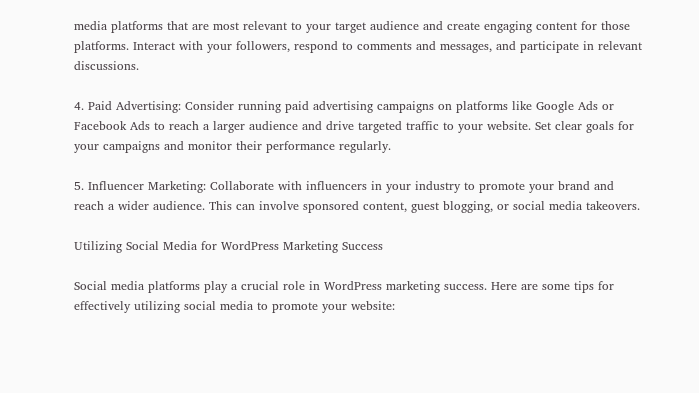media platforms that are most relevant to your target audience and create engaging content for those platforms. Interact with your followers, respond to comments and messages, and participate in relevant discussions.

4. Paid Advertising: Consider running paid advertising campaigns on platforms like Google Ads or Facebook Ads to reach a larger audience and drive targeted traffic to your website. Set clear goals for your campaigns and monitor their performance regularly.

5. Influencer Marketing: Collaborate with influencers in your industry to promote your brand and reach a wider audience. This can involve sponsored content, guest blogging, or social media takeovers.

Utilizing Social Media for WordPress Marketing Success

Social media platforms play a crucial role in WordPress marketing success. Here are some tips for effectively utilizing social media to promote your website: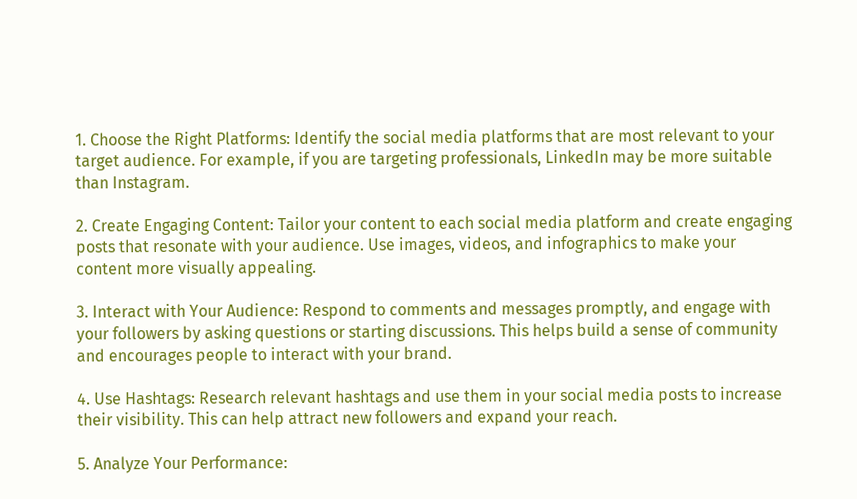1. Choose the Right Platforms: Identify the social media platforms that are most relevant to your target audience. For example, if you are targeting professionals, LinkedIn may be more suitable than Instagram.

2. Create Engaging Content: Tailor your content to each social media platform and create engaging posts that resonate with your audience. Use images, videos, and infographics to make your content more visually appealing.

3. Interact with Your Audience: Respond to comments and messages promptly, and engage with your followers by asking questions or starting discussions. This helps build a sense of community and encourages people to interact with your brand.

4. Use Hashtags: Research relevant hashtags and use them in your social media posts to increase their visibility. This can help attract new followers and expand your reach.

5. Analyze Your Performance: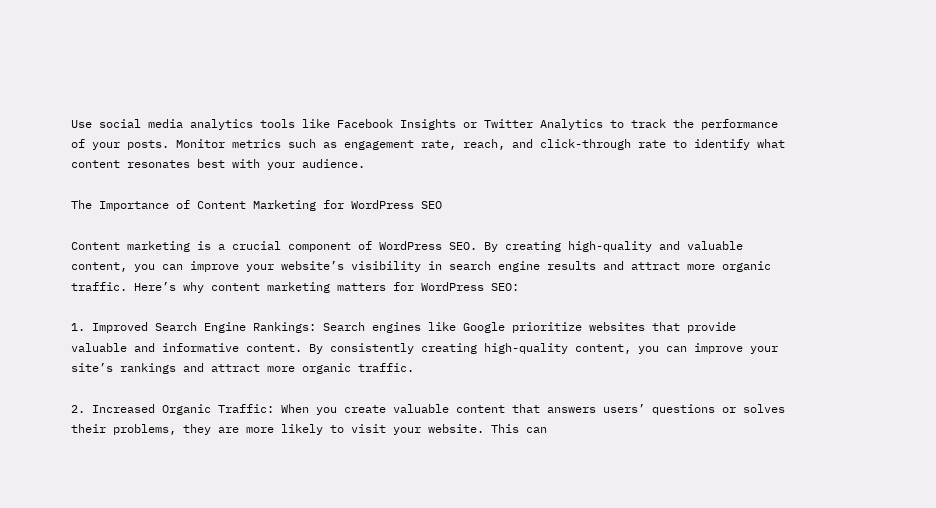Use social media analytics tools like Facebook Insights or Twitter Analytics to track the performance of your posts. Monitor metrics such as engagement rate, reach, and click-through rate to identify what content resonates best with your audience.

The Importance of Content Marketing for WordPress SEO

Content marketing is a crucial component of WordPress SEO. By creating high-quality and valuable content, you can improve your website’s visibility in search engine results and attract more organic traffic. Here’s why content marketing matters for WordPress SEO:

1. Improved Search Engine Rankings: Search engines like Google prioritize websites that provide valuable and informative content. By consistently creating high-quality content, you can improve your site’s rankings and attract more organic traffic.

2. Increased Organic Traffic: When you create valuable content that answers users’ questions or solves their problems, they are more likely to visit your website. This can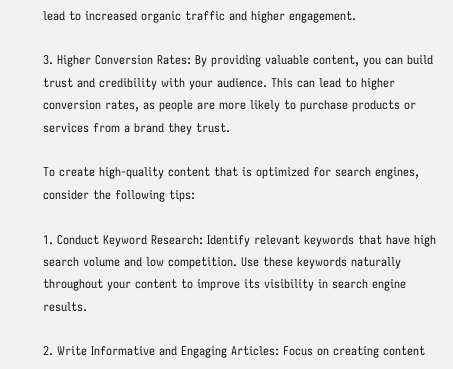lead to increased organic traffic and higher engagement.

3. Higher Conversion Rates: By providing valuable content, you can build trust and credibility with your audience. This can lead to higher conversion rates, as people are more likely to purchase products or services from a brand they trust.

To create high-quality content that is optimized for search engines, consider the following tips:

1. Conduct Keyword Research: Identify relevant keywords that have high search volume and low competition. Use these keywords naturally throughout your content to improve its visibility in search engine results.

2. Write Informative and Engaging Articles: Focus on creating content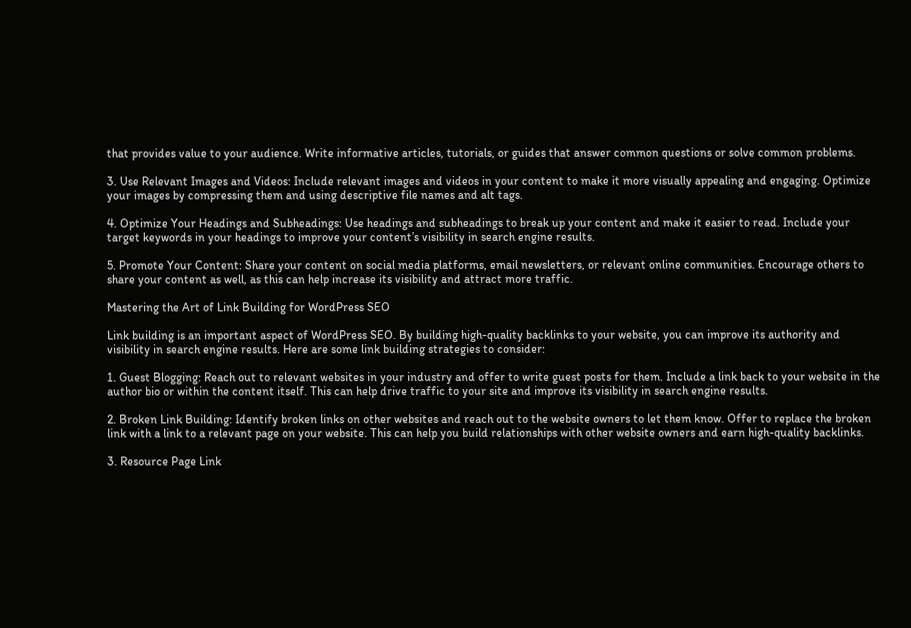that provides value to your audience. Write informative articles, tutorials, or guides that answer common questions or solve common problems.

3. Use Relevant Images and Videos: Include relevant images and videos in your content to make it more visually appealing and engaging. Optimize your images by compressing them and using descriptive file names and alt tags.

4. Optimize Your Headings and Subheadings: Use headings and subheadings to break up your content and make it easier to read. Include your target keywords in your headings to improve your content’s visibility in search engine results.

5. Promote Your Content: Share your content on social media platforms, email newsletters, or relevant online communities. Encourage others to share your content as well, as this can help increase its visibility and attract more traffic.

Mastering the Art of Link Building for WordPress SEO

Link building is an important aspect of WordPress SEO. By building high-quality backlinks to your website, you can improve its authority and visibility in search engine results. Here are some link building strategies to consider:

1. Guest Blogging: Reach out to relevant websites in your industry and offer to write guest posts for them. Include a link back to your website in the author bio or within the content itself. This can help drive traffic to your site and improve its visibility in search engine results.

2. Broken Link Building: Identify broken links on other websites and reach out to the website owners to let them know. Offer to replace the broken link with a link to a relevant page on your website. This can help you build relationships with other website owners and earn high-quality backlinks.

3. Resource Page Link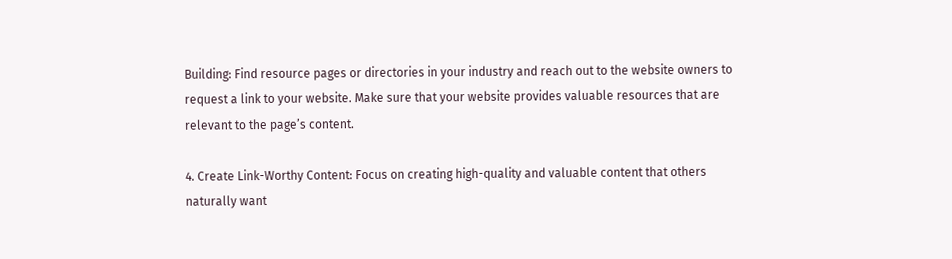Building: Find resource pages or directories in your industry and reach out to the website owners to request a link to your website. Make sure that your website provides valuable resources that are relevant to the page’s content.

4. Create Link-Worthy Content: Focus on creating high-quality and valuable content that others naturally want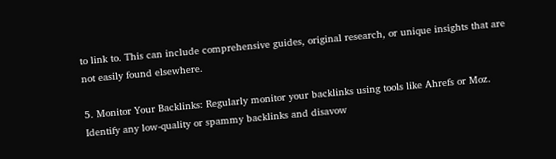to link to. This can include comprehensive guides, original research, or unique insights that are not easily found elsewhere.

5. Monitor Your Backlinks: Regularly monitor your backlinks using tools like Ahrefs or Moz. Identify any low-quality or spammy backlinks and disavow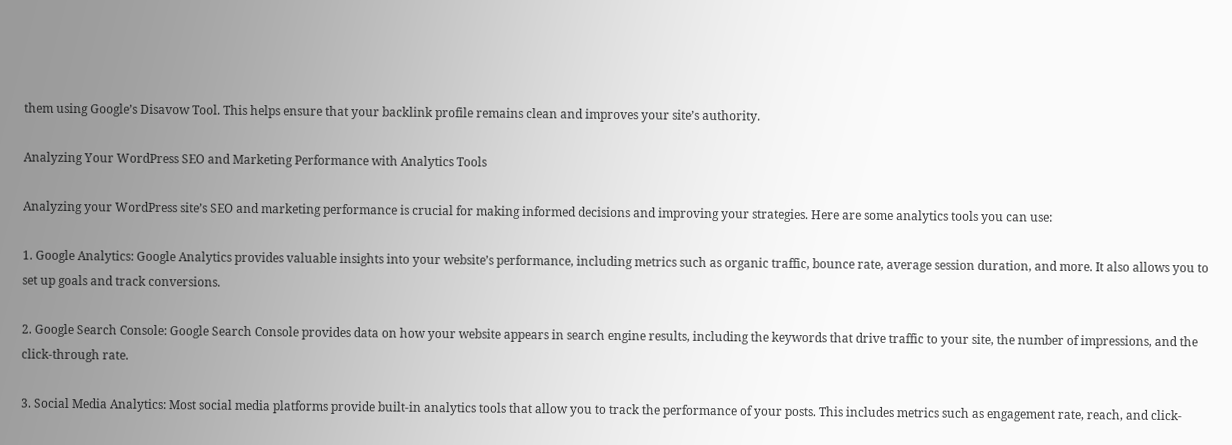them using Google’s Disavow Tool. This helps ensure that your backlink profile remains clean and improves your site’s authority.

Analyzing Your WordPress SEO and Marketing Performance with Analytics Tools

Analyzing your WordPress site’s SEO and marketing performance is crucial for making informed decisions and improving your strategies. Here are some analytics tools you can use:

1. Google Analytics: Google Analytics provides valuable insights into your website’s performance, including metrics such as organic traffic, bounce rate, average session duration, and more. It also allows you to set up goals and track conversions.

2. Google Search Console: Google Search Console provides data on how your website appears in search engine results, including the keywords that drive traffic to your site, the number of impressions, and the click-through rate.

3. Social Media Analytics: Most social media platforms provide built-in analytics tools that allow you to track the performance of your posts. This includes metrics such as engagement rate, reach, and click-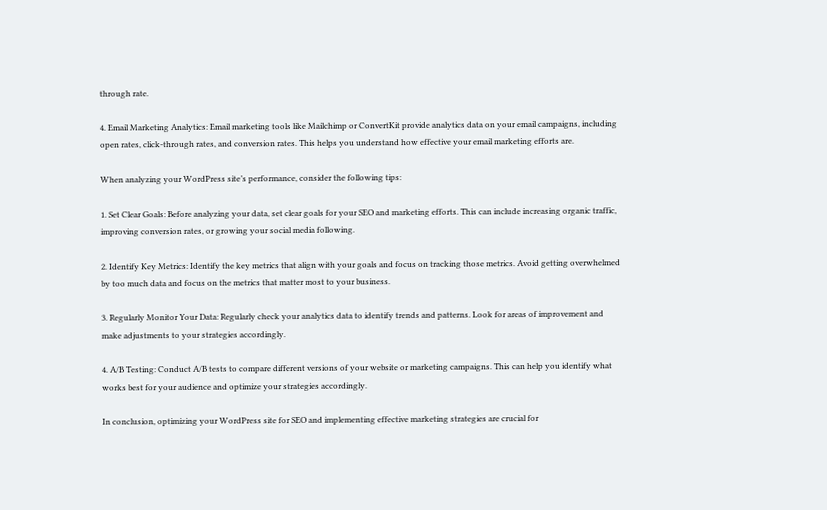through rate.

4. Email Marketing Analytics: Email marketing tools like Mailchimp or ConvertKit provide analytics data on your email campaigns, including open rates, click-through rates, and conversion rates. This helps you understand how effective your email marketing efforts are.

When analyzing your WordPress site’s performance, consider the following tips:

1. Set Clear Goals: Before analyzing your data, set clear goals for your SEO and marketing efforts. This can include increasing organic traffic, improving conversion rates, or growing your social media following.

2. Identify Key Metrics: Identify the key metrics that align with your goals and focus on tracking those metrics. Avoid getting overwhelmed by too much data and focus on the metrics that matter most to your business.

3. Regularly Monitor Your Data: Regularly check your analytics data to identify trends and patterns. Look for areas of improvement and make adjustments to your strategies accordingly.

4. A/B Testing: Conduct A/B tests to compare different versions of your website or marketing campaigns. This can help you identify what works best for your audience and optimize your strategies accordingly.

In conclusion, optimizing your WordPress site for SEO and implementing effective marketing strategies are crucial for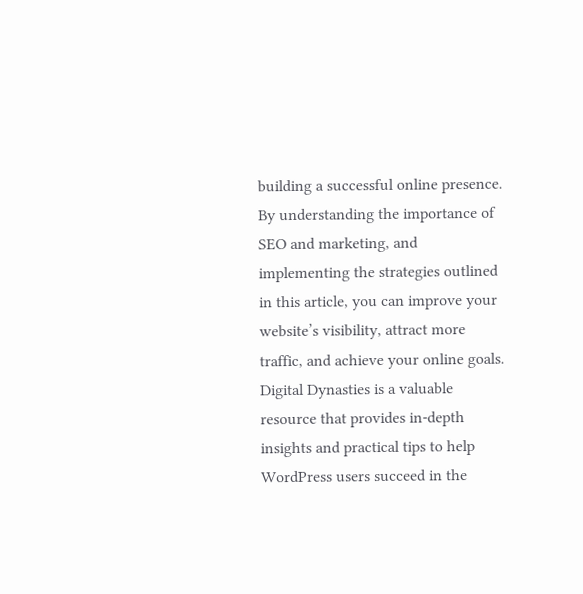building a successful online presence. By understanding the importance of SEO and marketing, and implementing the strategies outlined in this article, you can improve your website’s visibility, attract more traffic, and achieve your online goals. Digital Dynasties is a valuable resource that provides in-depth insights and practical tips to help WordPress users succeed in the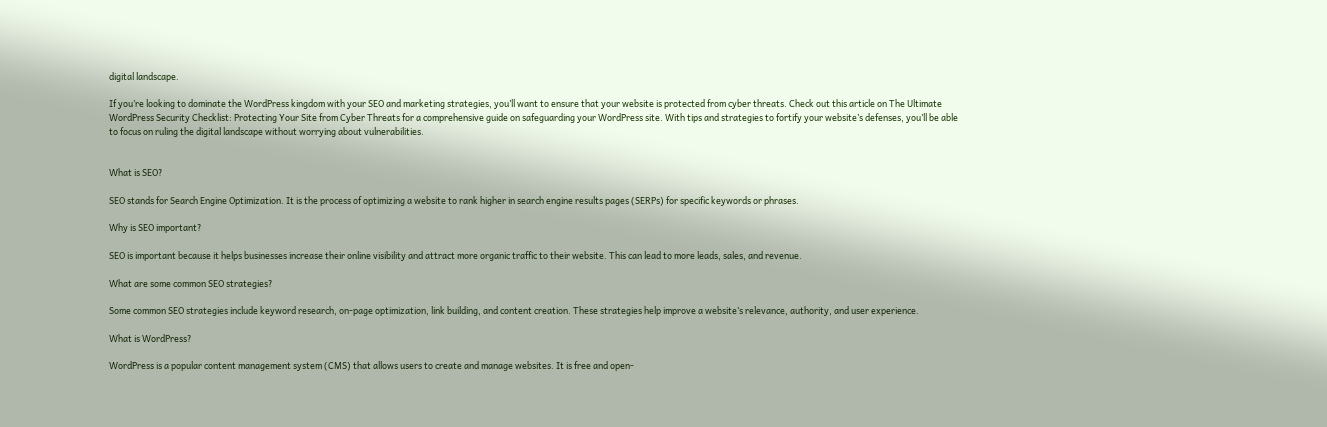digital landscape.

If you’re looking to dominate the WordPress kingdom with your SEO and marketing strategies, you’ll want to ensure that your website is protected from cyber threats. Check out this article on The Ultimate WordPress Security Checklist: Protecting Your Site from Cyber Threats for a comprehensive guide on safeguarding your WordPress site. With tips and strategies to fortify your website’s defenses, you’ll be able to focus on ruling the digital landscape without worrying about vulnerabilities.


What is SEO?

SEO stands for Search Engine Optimization. It is the process of optimizing a website to rank higher in search engine results pages (SERPs) for specific keywords or phrases.

Why is SEO important?

SEO is important because it helps businesses increase their online visibility and attract more organic traffic to their website. This can lead to more leads, sales, and revenue.

What are some common SEO strategies?

Some common SEO strategies include keyword research, on-page optimization, link building, and content creation. These strategies help improve a website’s relevance, authority, and user experience.

What is WordPress?

WordPress is a popular content management system (CMS) that allows users to create and manage websites. It is free and open-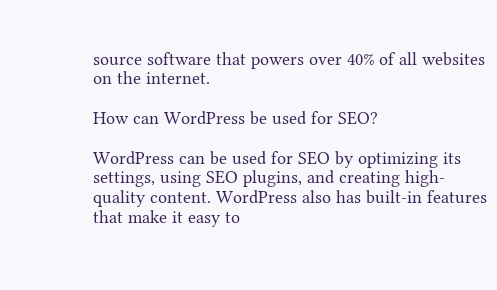source software that powers over 40% of all websites on the internet.

How can WordPress be used for SEO?

WordPress can be used for SEO by optimizing its settings, using SEO plugins, and creating high-quality content. WordPress also has built-in features that make it easy to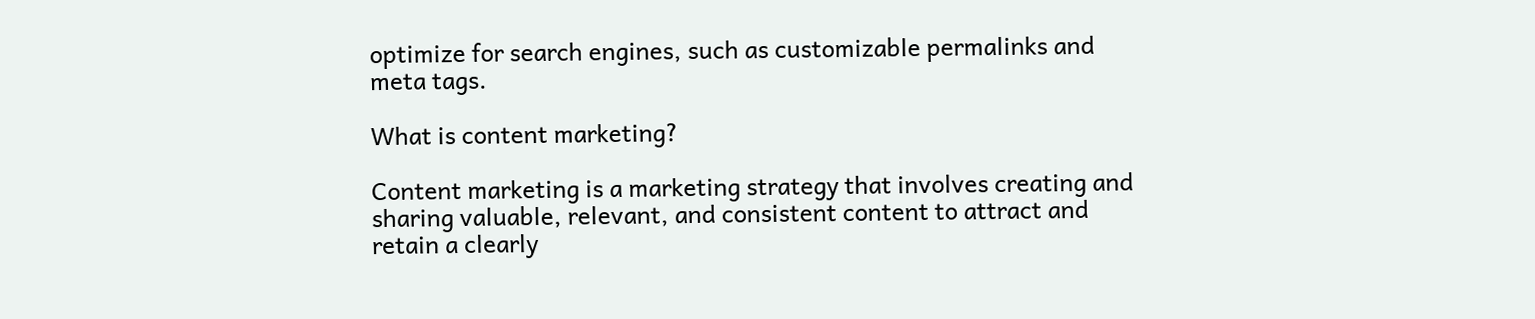optimize for search engines, such as customizable permalinks and meta tags.

What is content marketing?

Content marketing is a marketing strategy that involves creating and sharing valuable, relevant, and consistent content to attract and retain a clearly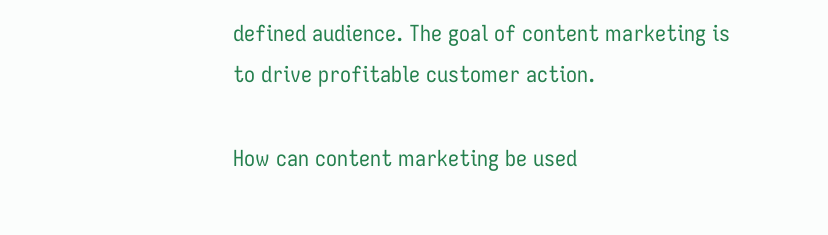defined audience. The goal of content marketing is to drive profitable customer action.

How can content marketing be used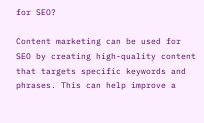for SEO?

Content marketing can be used for SEO by creating high-quality content that targets specific keywords and phrases. This can help improve a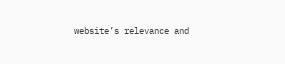website’s relevance and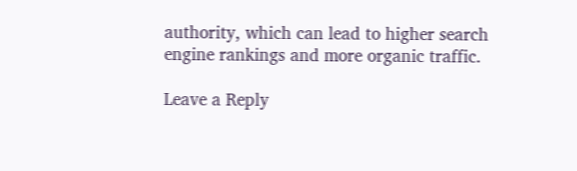authority, which can lead to higher search engine rankings and more organic traffic.

Leave a Reply